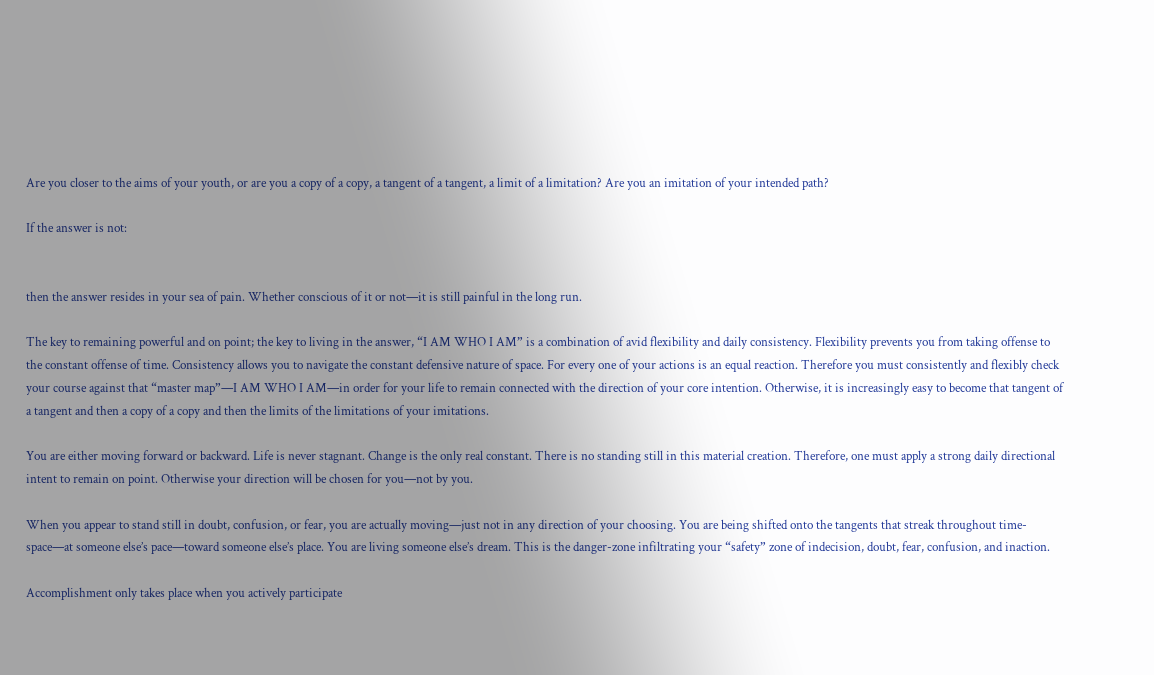Are you closer to the aims of your youth, or are you a copy of a copy, a tangent of a tangent, a limit of a limitation? Are you an imitation of your intended path?

If the answer is not:


then the answer resides in your sea of pain. Whether conscious of it or not—it is still painful in the long run.

The key to remaining powerful and on point; the key to living in the answer, “I AM WHO I AM” is a combination of avid flexibility and daily consistency. Flexibility prevents you from taking offense to the constant offense of time. Consistency allows you to navigate the constant defensive nature of space. For every one of your actions is an equal reaction. Therefore you must consistently and flexibly check your course against that “master map”—I AM WHO I AM—in order for your life to remain connected with the direction of your core intention. Otherwise, it is increasingly easy to become that tangent of a tangent and then a copy of a copy and then the limits of the limitations of your imitations.

You are either moving forward or backward. Life is never stagnant. Change is the only real constant. There is no standing still in this material creation. Therefore, one must apply a strong daily directional intent to remain on point. Otherwise your direction will be chosen for you—not by you.

When you appear to stand still in doubt, confusion, or fear, you are actually moving—just not in any direction of your choosing. You are being shifted onto the tangents that streak throughout time-space—at someone else’s pace—toward someone else’s place. You are living someone else’s dream. This is the danger-zone infiltrating your “safety” zone of indecision, doubt, fear, confusion, and inaction.

Accomplishment only takes place when you actively participate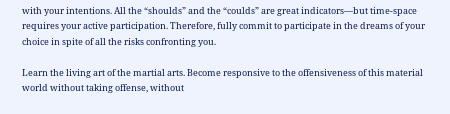with your intentions. All the “shoulds” and the “coulds” are great indicators—but time-space requires your active participation. Therefore, fully commit to participate in the dreams of your choice in spite of all the risks confronting you.

Learn the living art of the martial arts. Become responsive to the offensiveness of this material world without taking offense, without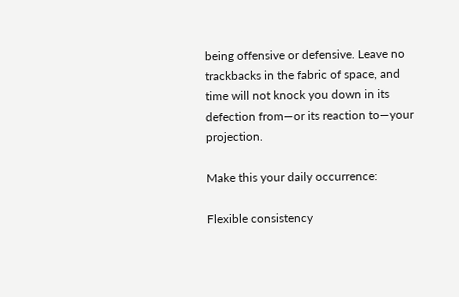being offensive or defensive. Leave no trackbacks in the fabric of space, and time will not knock you down in its defection from—or its reaction to—your projection.

Make this your daily occurrence:

Flexible consistency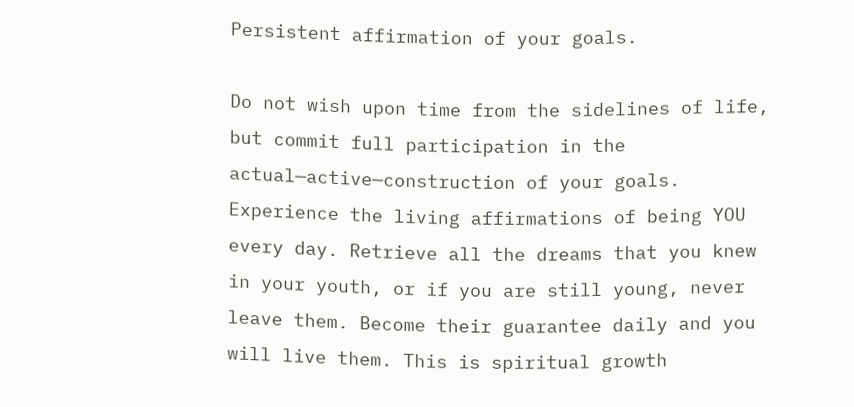Persistent affirmation of your goals.

Do not wish upon time from the sidelines of life, but commit full participation in the actual—active—construction of your goals. Experience the living affirmations of being YOU every day. Retrieve all the dreams that you knew in your youth, or if you are still young, never leave them. Become their guarantee daily and you will live them. This is spiritual growth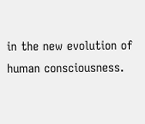in the new evolution of human consciousness.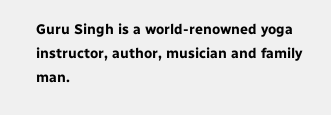Guru Singh is a world-renowned yoga instructor, author, musician and family man.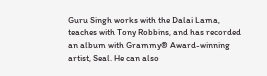Guru Singh works with the Dalai Lama, teaches with Tony Robbins, and has recorded an album with Grammy® Award-winning artist, Seal. He can also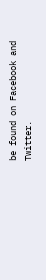be found on Facebook and Twitter.